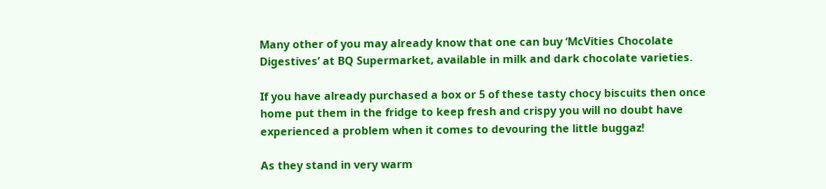Many other of you may already know that one can buy ‘McVities Chocolate Digestives’ at BQ Supermarket, available in milk and dark chocolate varieties.

If you have already purchased a box or 5 of these tasty chocy biscuits then once home put them in the fridge to keep fresh and crispy you will no doubt have experienced a problem when it comes to devouring the little buggaz!

As they stand in very warm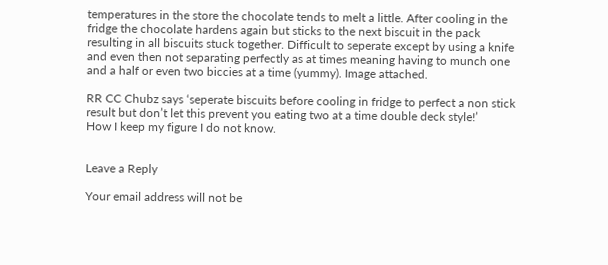temperatures in the store the chocolate tends to melt a little. After cooling in the fridge the chocolate hardens again but sticks to the next biscuit in the pack resulting in all biscuits stuck together. Difficult to seperate except by using a knife and even then not separating perfectly as at times meaning having to munch one and a half or even two biccies at a time (yummy). Image attached.

RR CC Chubz says ‘seperate biscuits before cooling in fridge to perfect a non stick result but don’t let this prevent you eating two at a time double deck style!’
How I keep my figure I do not know.


Leave a Reply

Your email address will not be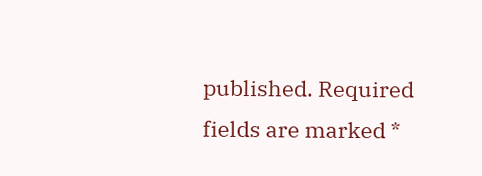published. Required fields are marked *